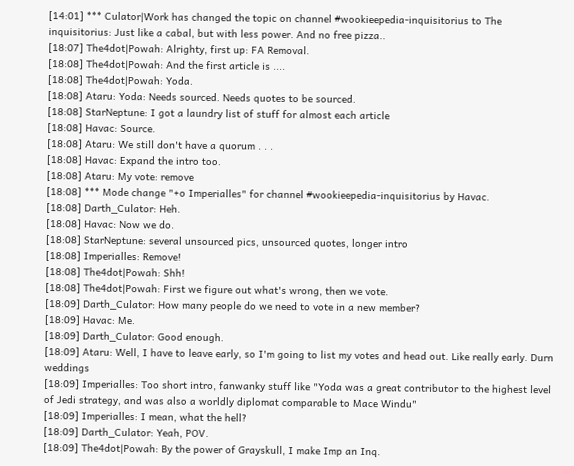[14:01] *** Culator|Work has changed the topic on channel #wookieepedia-inquisitorius to The inquisitorius: Just like a cabal, but with less power. And no free pizza..
[18:07] The4dot|Powah: Alrighty, first up: FA Removal.
[18:08] The4dot|Powah: And the first article is ....
[18:08] The4dot|Powah: Yoda.
[18:08] Ataru: Yoda: Needs sourced. Needs quotes to be sourced.
[18:08] StarNeptune: I got a laundry list of stuff for almost each article
[18:08] Havac: Source.
[18:08] Ataru: We still don't have a quorum . . .
[18:08] Havac: Expand the intro too.
[18:08] Ataru: My vote: remove
[18:08] *** Mode change "+o Imperialles" for channel #wookieepedia-inquisitorius by Havac.
[18:08] Darth_Culator: Heh.
[18:08] Havac: Now we do.
[18:08] StarNeptune: several unsourced pics, unsourced quotes, longer intro
[18:08] Imperialles: Remove!
[18:08] The4dot|Powah: Shh!
[18:08] The4dot|Powah: First we figure out what's wrong, then we vote.
[18:09] Darth_Culator: How many people do we need to vote in a new member?
[18:09] Havac: Me.
[18:09] Darth_Culator: Good enough.
[18:09] Ataru: Well, I have to leave early, so I'm going to list my votes and head out. Like really early. Durn weddings
[18:09] Imperialles: Too short intro, fanwanky stuff like "Yoda was a great contributor to the highest level of Jedi strategy, and was also a worldly diplomat comparable to Mace Windu"
[18:09] Imperialles: I mean, what the hell?
[18:09] Darth_Culator: Yeah, POV.
[18:09] The4dot|Powah: By the power of Grayskull, I make Imp an Inq.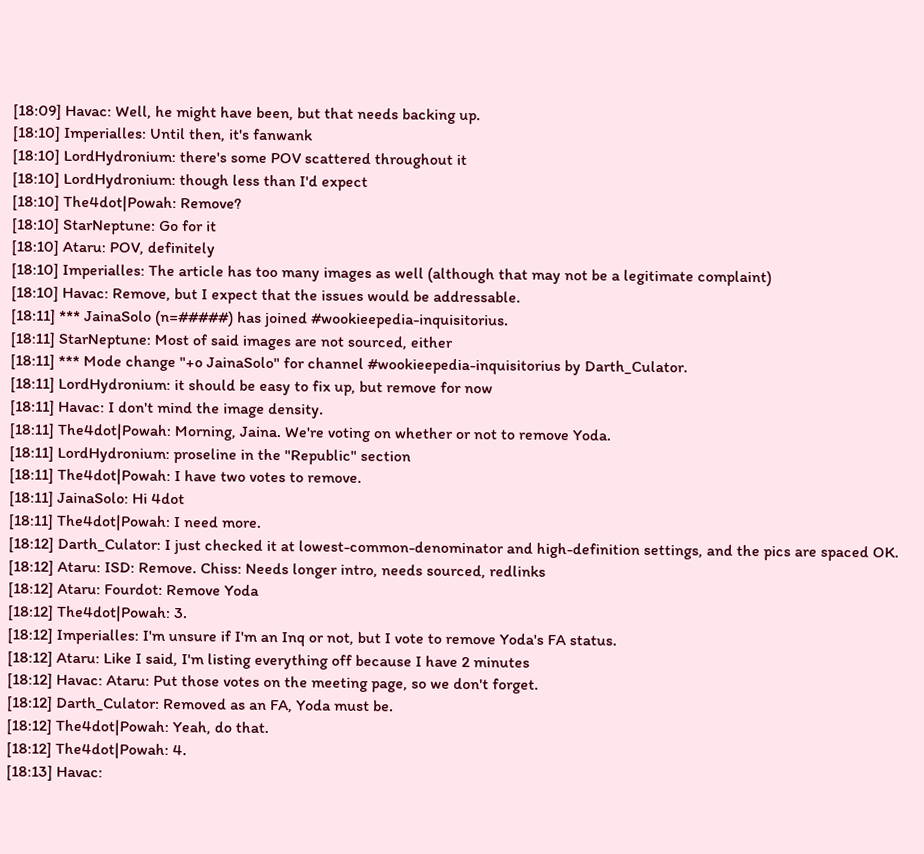[18:09] Havac: Well, he might have been, but that needs backing up.
[18:10] Imperialles: Until then, it's fanwank
[18:10] LordHydronium: there's some POV scattered throughout it
[18:10] LordHydronium: though less than I'd expect
[18:10] The4dot|Powah: Remove?
[18:10] StarNeptune: Go for it
[18:10] Ataru: POV, definitely
[18:10] Imperialles: The article has too many images as well (although that may not be a legitimate complaint)
[18:10] Havac: Remove, but I expect that the issues would be addressable.
[18:11] *** JainaSolo (n=#####) has joined #wookieepedia-inquisitorius.
[18:11] StarNeptune: Most of said images are not sourced, either
[18:11] *** Mode change "+o JainaSolo" for channel #wookieepedia-inquisitorius by Darth_Culator.
[18:11] LordHydronium: it should be easy to fix up, but remove for now
[18:11] Havac: I don't mind the image density.
[18:11] The4dot|Powah: Morning, Jaina. We're voting on whether or not to remove Yoda.
[18:11] LordHydronium: proseline in the "Republic" section
[18:11] The4dot|Powah: I have two votes to remove.
[18:11] JainaSolo: Hi 4dot
[18:11] The4dot|Powah: I need more.
[18:12] Darth_Culator: I just checked it at lowest-common-denominator and high-definition settings, and the pics are spaced OK.
[18:12] Ataru: ISD: Remove. Chiss: Needs longer intro, needs sourced, redlinks
[18:12] Ataru: Fourdot: Remove Yoda
[18:12] The4dot|Powah: 3.
[18:12] Imperialles: I'm unsure if I'm an Inq or not, but I vote to remove Yoda's FA status.
[18:12] Ataru: Like I said, I'm listing everything off because I have 2 minutes
[18:12] Havac: Ataru: Put those votes on the meeting page, so we don't forget.
[18:12] Darth_Culator: Removed as an FA, Yoda must be.
[18:12] The4dot|Powah: Yeah, do that.
[18:12] The4dot|Powah: 4.
[18:13] Havac: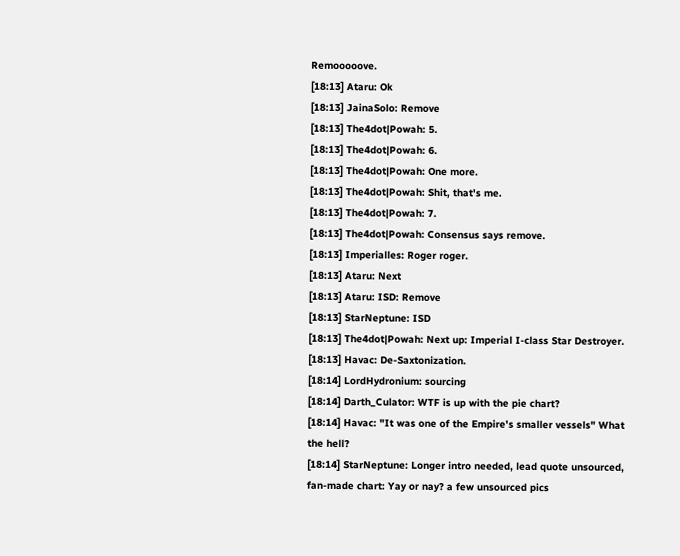Remooooove.
[18:13] Ataru: Ok
[18:13] JainaSolo: Remove
[18:13] The4dot|Powah: 5.
[18:13] The4dot|Powah: 6.
[18:13] The4dot|Powah: One more.
[18:13] The4dot|Powah: Shit, that's me.
[18:13] The4dot|Powah: 7.
[18:13] The4dot|Powah: Consensus says remove.
[18:13] Imperialles: Roger roger.
[18:13] Ataru: Next
[18:13] Ataru: ISD: Remove
[18:13] StarNeptune: ISD
[18:13] The4dot|Powah: Next up: Imperial I-class Star Destroyer.
[18:13] Havac: De-Saxtonization.
[18:14] LordHydronium: sourcing
[18:14] Darth_Culator: WTF is up with the pie chart?
[18:14] Havac: "It was one of the Empire's smaller vessels" What the hell?
[18:14] StarNeptune: Longer intro needed, lead quote unsourced, fan-made chart: Yay or nay? a few unsourced pics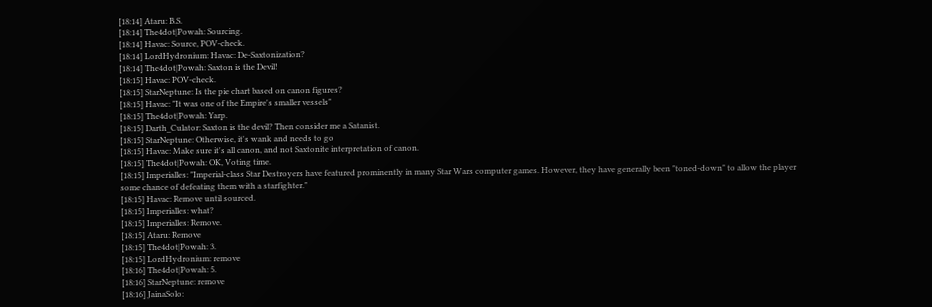[18:14] Ataru: B.S.
[18:14] The4dot|Powah: Sourcing.
[18:14] Havac: Source, POV-check.
[18:14] LordHydronium: Havac: De-Saxtonization?
[18:14] The4dot|Powah: Saxton is the Devil!
[18:15] Havac: POV-check.
[18:15] StarNeptune: Is the pie chart based on canon figures?
[18:15] Havac: "It was one of the Empire's smaller vessels"
[18:15] The4dot|Powah: Yarp.
[18:15] Darth_Culator: Saxton is the devil? Then consider me a Satanist.
[18:15] StarNeptune: Otherwise, it's wank and needs to go
[18:15] Havac: Make sure it's all canon, and not Saxtonite interpretation of canon.
[18:15] The4dot|Powah: OK, Voting time.
[18:15] Imperialles: "Imperial-class Star Destroyers have featured prominently in many Star Wars computer games. However, they have generally been "toned-down" to allow the player some chance of defeating them with a starfighter."
[18:15] Havac: Remove until sourced.
[18:15] Imperialles: what?
[18:15] Imperialles: Remove.
[18:15] Ataru: Remove
[18:15] The4dot|Powah: 3.
[18:15] LordHydronium: remove
[18:16] The4dot|Powah: 5.
[18:16] StarNeptune: remove
[18:16] JainaSolo: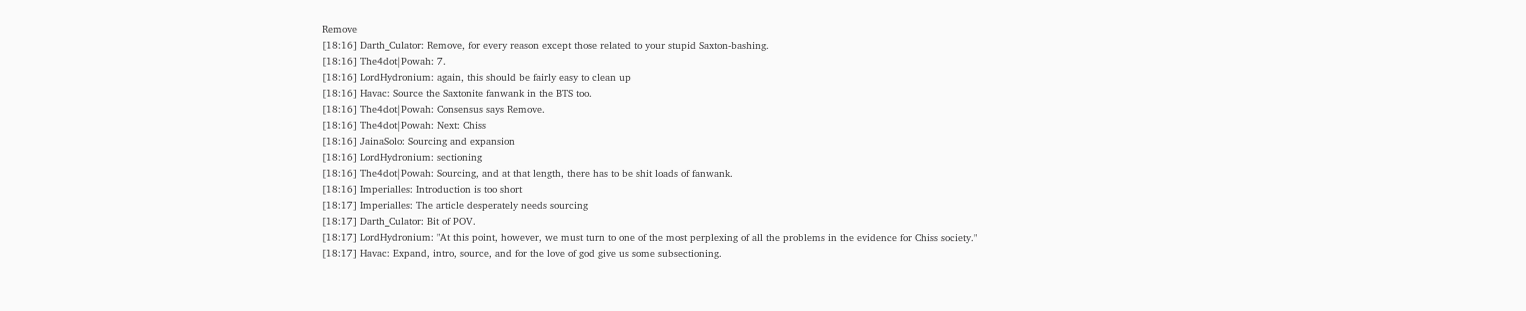Remove
[18:16] Darth_Culator: Remove, for every reason except those related to your stupid Saxton-bashing.
[18:16] The4dot|Powah: 7.
[18:16] LordHydronium: again, this should be fairly easy to clean up
[18:16] Havac: Source the Saxtonite fanwank in the BTS too.
[18:16] The4dot|Powah: Consensus says Remove.
[18:16] The4dot|Powah: Next: Chiss
[18:16] JainaSolo: Sourcing and expansion
[18:16] LordHydronium: sectioning
[18:16] The4dot|Powah: Sourcing, and at that length, there has to be shit loads of fanwank.
[18:16] Imperialles: Introduction is too short
[18:17] Imperialles: The article desperately needs sourcing
[18:17] Darth_Culator: Bit of POV.
[18:17] LordHydronium: "At this point, however, we must turn to one of the most perplexing of all the problems in the evidence for Chiss society."
[18:17] Havac: Expand, intro, source, and for the love of god give us some subsectioning.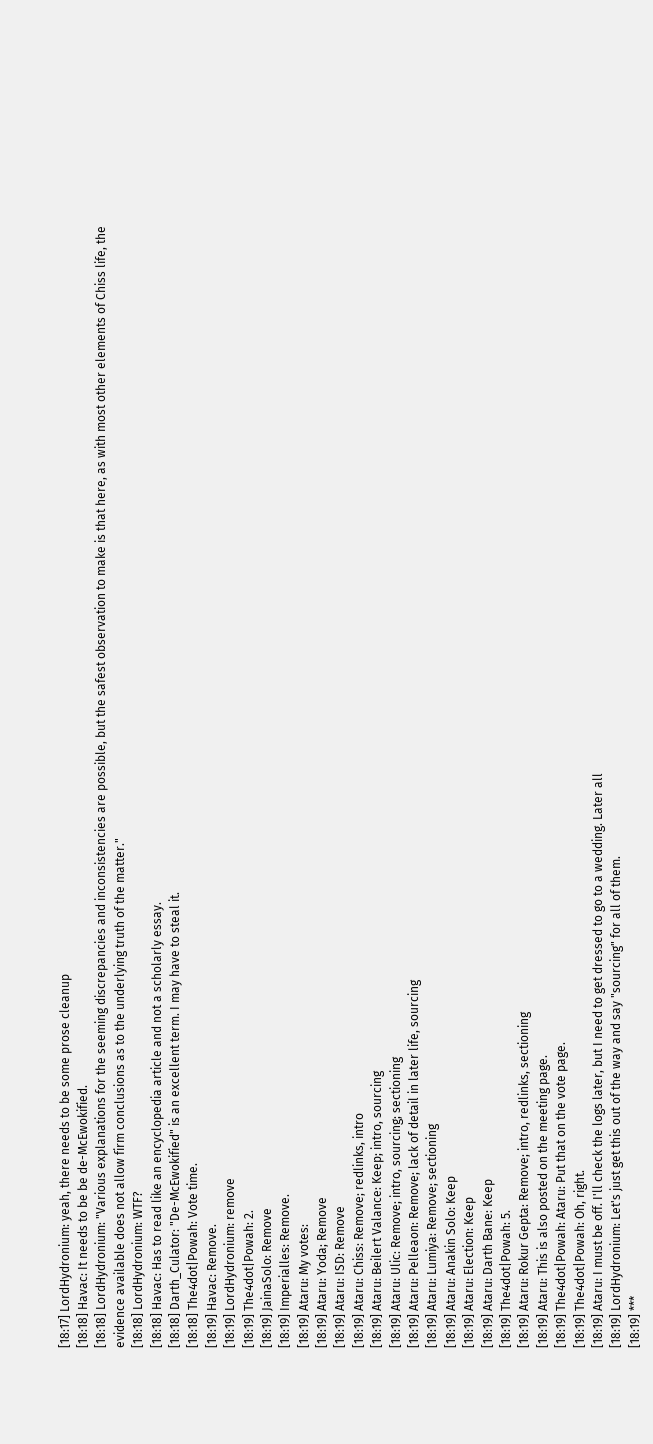[18:17] LordHydronium: yeah, there needs to be some prose cleanup
[18:18] Havac: It needs to be be de-McEwokified.
[18:18] LordHydronium: "Various explanations for the seeming discrepancies and inconsistencies are possible, but the safest observation to make is that here, as with most other elements of Chiss life, the evidence available does not allow firm conclusions as to the underlying truth of the matter."
[18:18] LordHydronium: WTF?
[18:18] Havac: Has to read like an encyclopedia article and not a scholarly essay.
[18:18] Darth_Culator: "De-McEwokified" is an excellent term. I may have to steal it.
[18:18] The4dot|Powah: Vote time.
[18:19] Havac: Remove.
[18:19] LordHydronium: remove
[18:19] The4dot|Powah: 2.
[18:19] JainaSolo: Remove
[18:19] Imperialles: Remove.
[18:19] Ataru: My votes:
[18:19] Ataru: Yoda; Remove
[18:19] Ataru: ISD: Remove
[18:19] Ataru: Chiss: Remove; redlinks, intro
[18:19] Ataru: Beilert Valance: Keep; intro, sourcing
[18:19] Ataru: Ulic: Remove; intro, sourcing; sectioning
[18:19] Ataru: Pelleaon: Remove; lack of detail in later life, sourcing
[18:19] Ataru: Lumiya: Remove; sectioning
[18:19] Ataru: Anakin Solo: Keep
[18:19] Ataru: Election: Keep
[18:19] Ataru: Darth Bane: Keep
[18:19] The4dot|Powah: 5.
[18:19] Ataru: Rokur Gepta: Remove; intro, redlinks, sectioning
[18:19] Ataru: This is also posted on the meeting page.
[18:19] The4dot|Powah: Ataru: Put that on the vote page.
[18:19] The4dot|Powah: Oh, right.
[18:19] Ataru: I must be off. I'll check the logs later, but I need to get dressed to go to a wedding. Later all
[18:19] LordHydronium: Let's just get this out of the way and say "sourcing" for all of them.
[18:19] ***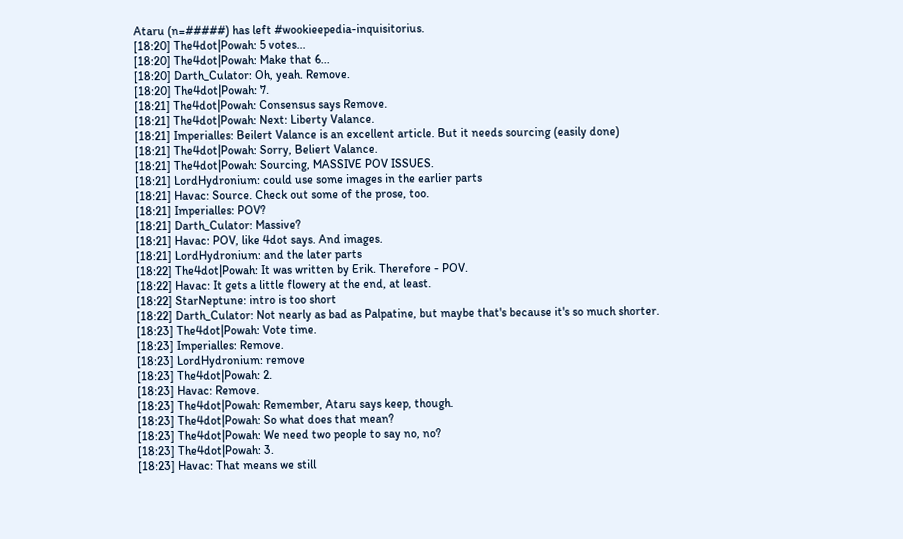Ataru (n=#####) has left #wookieepedia-inquisitorius.
[18:20] The4dot|Powah: 5 votes...
[18:20] The4dot|Powah: Make that 6...
[18:20] Darth_Culator: Oh, yeah. Remove.
[18:20] The4dot|Powah: 7.
[18:21] The4dot|Powah: Consensus says Remove.
[18:21] The4dot|Powah: Next: Liberty Valance.
[18:21] Imperialles: Beilert Valance is an excellent article. But it needs sourcing (easily done)
[18:21] The4dot|Powah: Sorry, Beliert Valance.
[18:21] The4dot|Powah: Sourcing, MASSIVE POV ISSUES.
[18:21] LordHydronium: could use some images in the earlier parts
[18:21] Havac: Source. Check out some of the prose, too.
[18:21] Imperialles: POV?
[18:21] Darth_Culator: Massive?
[18:21] Havac: POV, like 4dot says. And images.
[18:21] LordHydronium: and the later parts
[18:22] The4dot|Powah: It was written by Erik. Therefore - POV.
[18:22] Havac: It gets a little flowery at the end, at least.
[18:22] StarNeptune: intro is too short
[18:22] Darth_Culator: Not nearly as bad as Palpatine, but maybe that's because it's so much shorter.
[18:23] The4dot|Powah: Vote time.
[18:23] Imperialles: Remove.
[18:23] LordHydronium: remove
[18:23] The4dot|Powah: 2.
[18:23] Havac: Remove.
[18:23] The4dot|Powah: Remember, Ataru says keep, though.
[18:23] The4dot|Powah: So what does that mean?
[18:23] The4dot|Powah: We need two people to say no, no?
[18:23] The4dot|Powah: 3.
[18:23] Havac: That means we still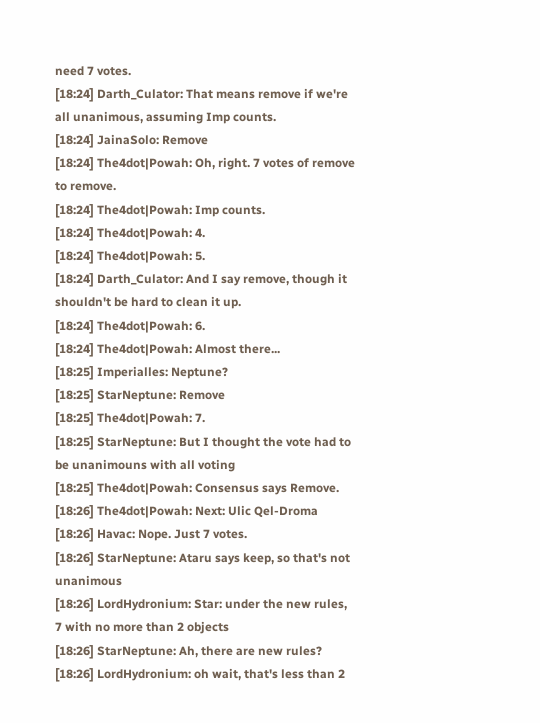need 7 votes.
[18:24] Darth_Culator: That means remove if we're all unanimous, assuming Imp counts.
[18:24] JainaSolo: Remove
[18:24] The4dot|Powah: Oh, right. 7 votes of remove to remove.
[18:24] The4dot|Powah: Imp counts.
[18:24] The4dot|Powah: 4.
[18:24] The4dot|Powah: 5.
[18:24] Darth_Culator: And I say remove, though it shouldn't be hard to clean it up.
[18:24] The4dot|Powah: 6.
[18:24] The4dot|Powah: Almost there...
[18:25] Imperialles: Neptune?
[18:25] StarNeptune: Remove
[18:25] The4dot|Powah: 7.
[18:25] StarNeptune: But I thought the vote had to be unanimouns with all voting
[18:25] The4dot|Powah: Consensus says Remove.
[18:26] The4dot|Powah: Next: Ulic Qel-Droma
[18:26] Havac: Nope. Just 7 votes.
[18:26] StarNeptune: Ataru says keep, so that's not unanimous
[18:26] LordHydronium: Star: under the new rules, 7 with no more than 2 objects
[18:26] StarNeptune: Ah, there are new rules?
[18:26] LordHydronium: oh wait, that's less than 2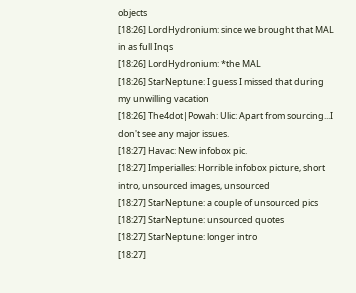objects
[18:26] LordHydronium: since we brought that MAL in as full Inqs
[18:26] LordHydronium: *the MAL
[18:26] StarNeptune: I guess I missed that during my unwilling vacation
[18:26] The4dot|Powah: Ulic: Apart from sourcing...I don't see any major issues.
[18:27] Havac: New infobox pic.
[18:27] Imperialles: Horrible infobox picture, short intro, unsourced images, unsourced
[18:27] StarNeptune: a couple of unsourced pics
[18:27] StarNeptune: unsourced quotes
[18:27] StarNeptune: longer intro
[18:27]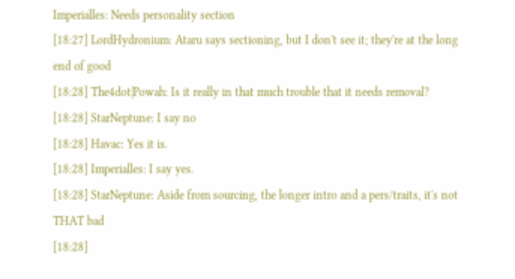Imperialles: Needs personality section
[18:27] LordHydronium: Ataru says sectioning, but I don't see it; they're at the long end of good
[18:28] The4dot|Powah: Is it really in that much trouble that it needs removal?
[18:28] StarNeptune: I say no
[18:28] Havac: Yes it is.
[18:28] Imperialles: I say yes.
[18:28] StarNeptune: Aside from sourcing, the longer intro and a pers/traits, it's not THAT bad
[18:28]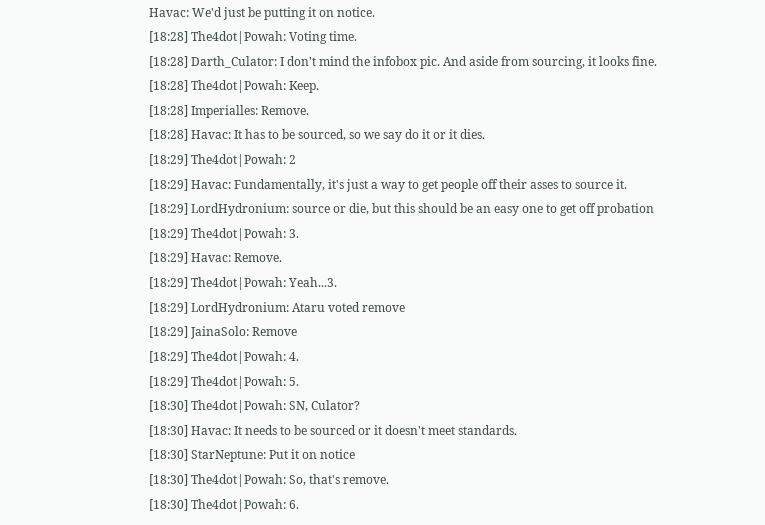Havac: We'd just be putting it on notice.
[18:28] The4dot|Powah: Voting time.
[18:28] Darth_Culator: I don't mind the infobox pic. And aside from sourcing, it looks fine.
[18:28] The4dot|Powah: Keep.
[18:28] Imperialles: Remove.
[18:28] Havac: It has to be sourced, so we say do it or it dies.
[18:29] The4dot|Powah: 2
[18:29] Havac: Fundamentally, it's just a way to get people off their asses to source it.
[18:29] LordHydronium: source or die, but this should be an easy one to get off probation
[18:29] The4dot|Powah: 3.
[18:29] Havac: Remove.
[18:29] The4dot|Powah: Yeah...3.
[18:29] LordHydronium: Ataru voted remove
[18:29] JainaSolo: Remove
[18:29] The4dot|Powah: 4.
[18:29] The4dot|Powah: 5.
[18:30] The4dot|Powah: SN, Culator?
[18:30] Havac: It needs to be sourced or it doesn't meet standards.
[18:30] StarNeptune: Put it on notice
[18:30] The4dot|Powah: So, that's remove.
[18:30] The4dot|Powah: 6.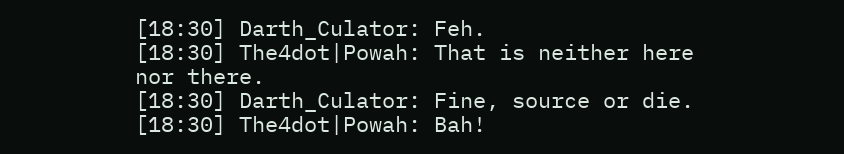[18:30] Darth_Culator: Feh.
[18:30] The4dot|Powah: That is neither here nor there.
[18:30] Darth_Culator: Fine, source or die.
[18:30] The4dot|Powah: Bah!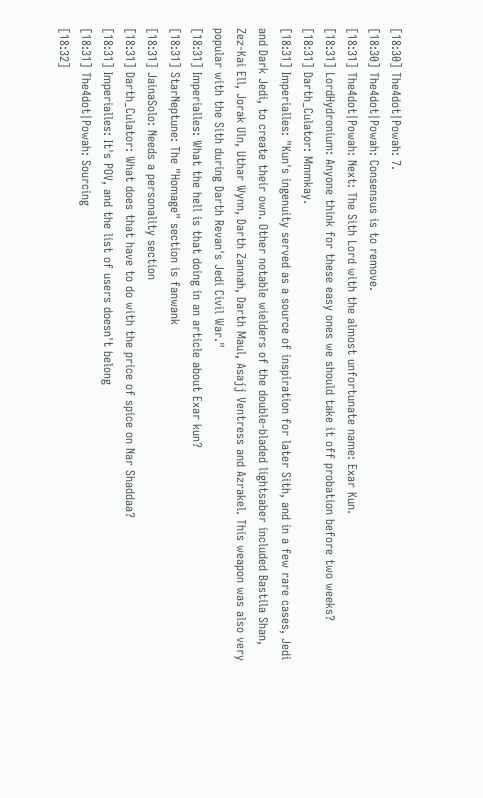[18:30] The4dot|Powah: 7.
[18:30] The4dot|Powah: Consensus is to remove.
[18:31] The4dot|Powah: Next: The Sith Lord with the almost unfortunate name: Exar Kun.
[18:31] LordHydronium: Anyone think for these easy ones we should take it off probation before two weeks?
[18:31] Darth_Culator: Mmmkay.
[18:31] Imperialles: "Kun's ingenuity served as a source of inspiration for later Sith, and in a few rare cases, Jedi and Dark Jedi, to create their own. Other notable wielders of the double-bladed lightsaber included Bastila Shan, Zez-Kai Ell, Jorak Uln, Uthar Wynn, Darth Zannah, Darth Maul, Asajj Ventress and Azrakel. This weapon was also very popular with the Sith during Darth Revan's Jedi Civil War."
[18:31] Imperialles: What the hell is that doing in an article about Exar kun?
[18:31] StarNeptune: The "Homage" section is fanwank
[18:31] JainaSolo: Needs a personality section
[18:31] Darth_Culator: What does that have to do with the price of spice on Nar Shaddaa?
[18:31] Imperialles: It's POV, and the list of users doesn't belong
[18:31] The4dot|Powah: Sourcing
[18:32]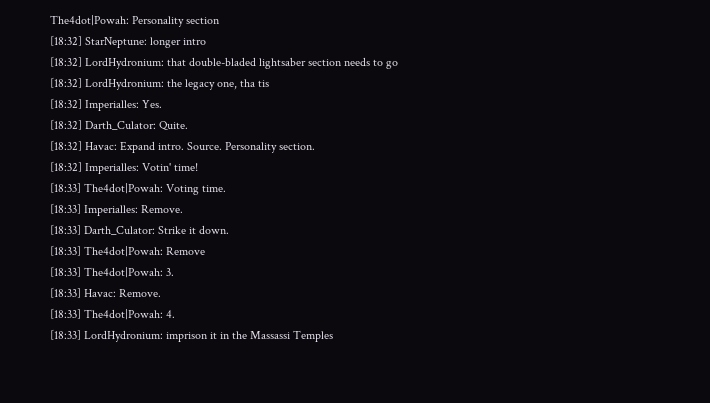The4dot|Powah: Personality section
[18:32] StarNeptune: longer intro
[18:32] LordHydronium: that double-bladed lightsaber section needs to go
[18:32] LordHydronium: the legacy one, tha tis
[18:32] Imperialles: Yes.
[18:32] Darth_Culator: Quite.
[18:32] Havac: Expand intro. Source. Personality section.
[18:32] Imperialles: Votin' time!
[18:33] The4dot|Powah: Voting time.
[18:33] Imperialles: Remove.
[18:33] Darth_Culator: Strike it down.
[18:33] The4dot|Powah: Remove
[18:33] The4dot|Powah: 3.
[18:33] Havac: Remove.
[18:33] The4dot|Powah: 4.
[18:33] LordHydronium: imprison it in the Massassi Temples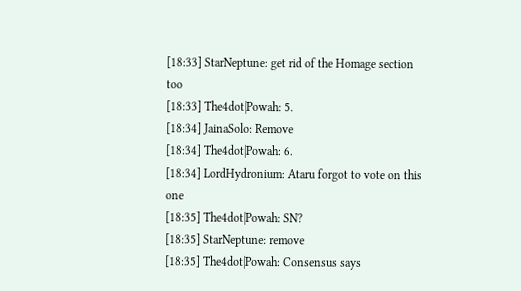[18:33] StarNeptune: get rid of the Homage section too
[18:33] The4dot|Powah: 5.
[18:34] JainaSolo: Remove
[18:34] The4dot|Powah: 6.
[18:34] LordHydronium: Ataru forgot to vote on this one
[18:35] The4dot|Powah: SN?
[18:35] StarNeptune: remove
[18:35] The4dot|Powah: Consensus says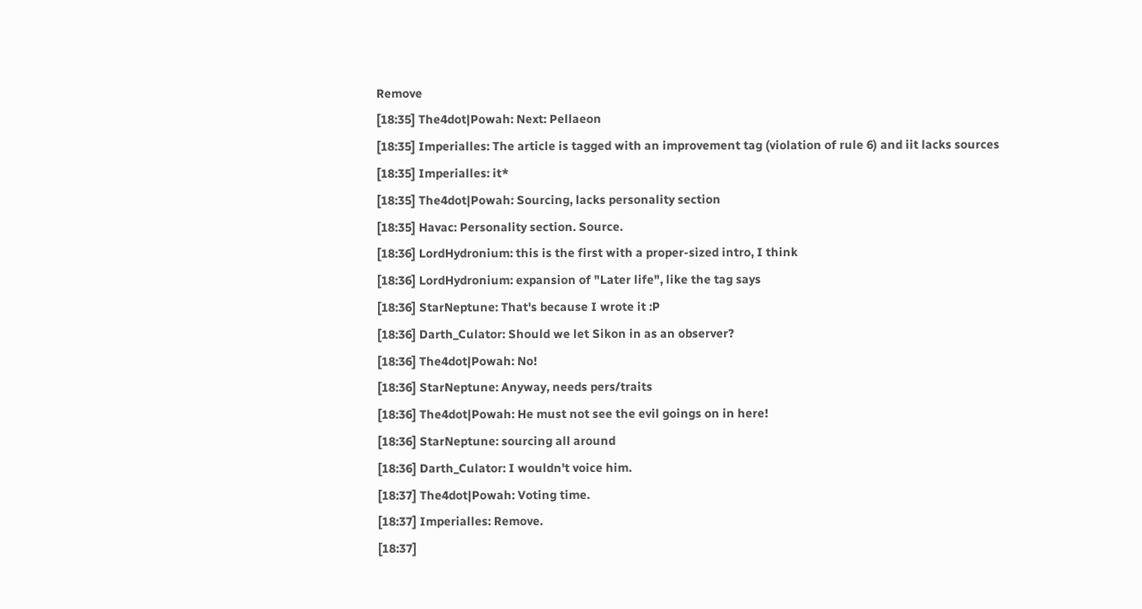Remove
[18:35] The4dot|Powah: Next: Pellaeon
[18:35] Imperialles: The article is tagged with an improvement tag (violation of rule 6) and iit lacks sources
[18:35] Imperialles: it*
[18:35] The4dot|Powah: Sourcing, lacks personality section
[18:35] Havac: Personality section. Source.
[18:36] LordHydronium: this is the first with a proper-sized intro, I think
[18:36] LordHydronium: expansion of "Later life", like the tag says
[18:36] StarNeptune: That's because I wrote it :P
[18:36] Darth_Culator: Should we let Sikon in as an observer?
[18:36] The4dot|Powah: No!
[18:36] StarNeptune: Anyway, needs pers/traits
[18:36] The4dot|Powah: He must not see the evil goings on in here!
[18:36] StarNeptune: sourcing all around
[18:36] Darth_Culator: I wouldn't voice him.
[18:37] The4dot|Powah: Voting time.
[18:37] Imperialles: Remove.
[18:37]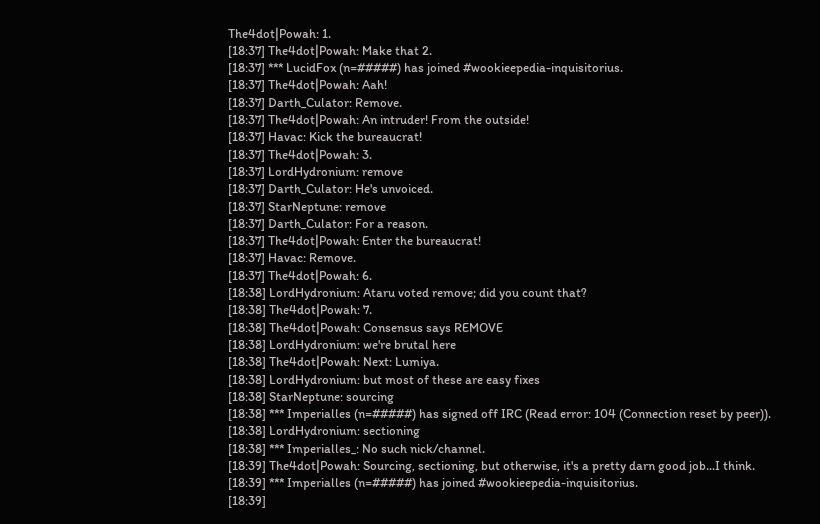The4dot|Powah: 1.
[18:37] The4dot|Powah: Make that 2.
[18:37] *** LucidFox (n=#####) has joined #wookieepedia-inquisitorius.
[18:37] The4dot|Powah: Aah!
[18:37] Darth_Culator: Remove.
[18:37] The4dot|Powah: An intruder! From the outside!
[18:37] Havac: Kick the bureaucrat!
[18:37] The4dot|Powah: 3.
[18:37] LordHydronium: remove
[18:37] Darth_Culator: He's unvoiced.
[18:37] StarNeptune: remove
[18:37] Darth_Culator: For a reason.
[18:37] The4dot|Powah: Enter the bureaucrat!
[18:37] Havac: Remove.
[18:37] The4dot|Powah: 6.
[18:38] LordHydronium: Ataru voted remove; did you count that?
[18:38] The4dot|Powah: 7.
[18:38] The4dot|Powah: Consensus says REMOVE
[18:38] LordHydronium: we're brutal here
[18:38] The4dot|Powah: Next: Lumiya.
[18:38] LordHydronium: but most of these are easy fixes
[18:38] StarNeptune: sourcing
[18:38] *** Imperialles (n=#####) has signed off IRC (Read error: 104 (Connection reset by peer)).
[18:38] LordHydronium: sectioning
[18:38] *** Imperialles_: No such nick/channel.
[18:39] The4dot|Powah: Sourcing, sectioning, but otherwise, it's a pretty darn good job...I think.
[18:39] *** Imperialles (n=#####) has joined #wookieepedia-inquisitorius.
[18:39]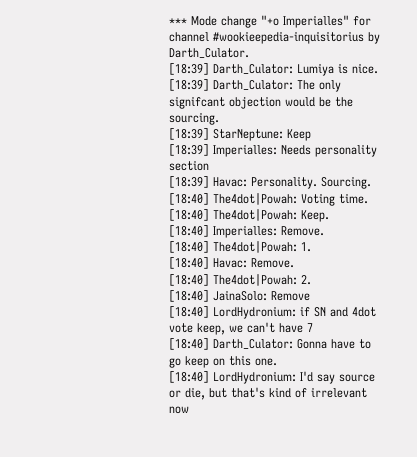*** Mode change "+o Imperialles" for channel #wookieepedia-inquisitorius by Darth_Culator.
[18:39] Darth_Culator: Lumiya is nice.
[18:39] Darth_Culator: The only signifcant objection would be the sourcing.
[18:39] StarNeptune: Keep
[18:39] Imperialles: Needs personality section
[18:39] Havac: Personality. Sourcing.
[18:40] The4dot|Powah: Voting time.
[18:40] The4dot|Powah: Keep.
[18:40] Imperialles: Remove.
[18:40] The4dot|Powah: 1.
[18:40] Havac: Remove.
[18:40] The4dot|Powah: 2.
[18:40] JainaSolo: Remove
[18:40] LordHydronium: if SN and 4dot vote keep, we can't have 7
[18:40] Darth_Culator: Gonna have to go keep on this one.
[18:40] LordHydronium: I'd say source or die, but that's kind of irrelevant now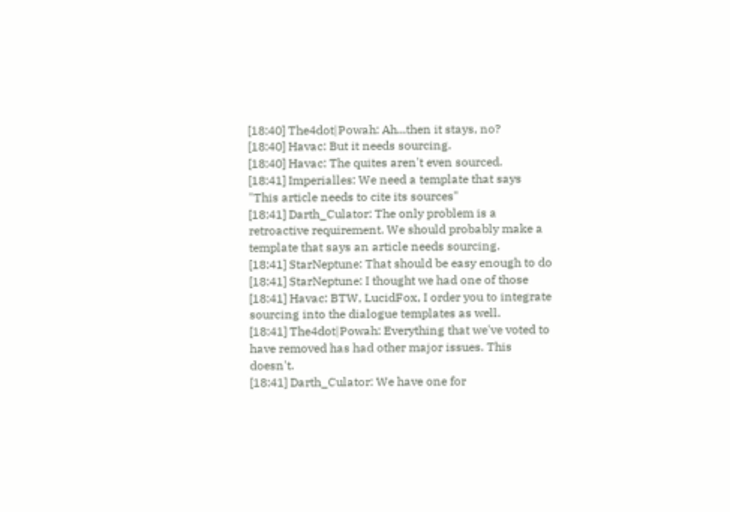[18:40] The4dot|Powah: Ah...then it stays, no?
[18:40] Havac: But it needs sourcing.
[18:40] Havac: The quites aren't even sourced.
[18:41] Imperialles: We need a template that says "This article needs to cite its sources"
[18:41] Darth_Culator: The only problem is a retroactive requirement. We should probably make a template that says an article needs sourcing.
[18:41] StarNeptune: That should be easy enough to do
[18:41] StarNeptune: I thought we had one of those
[18:41] Havac: BTW, LucidFox, I order you to integrate sourcing into the dialogue templates as well.
[18:41] The4dot|Powah: Everything that we've voted to have removed has had other major issues. This doesn't.
[18:41] Darth_Culator: We have one for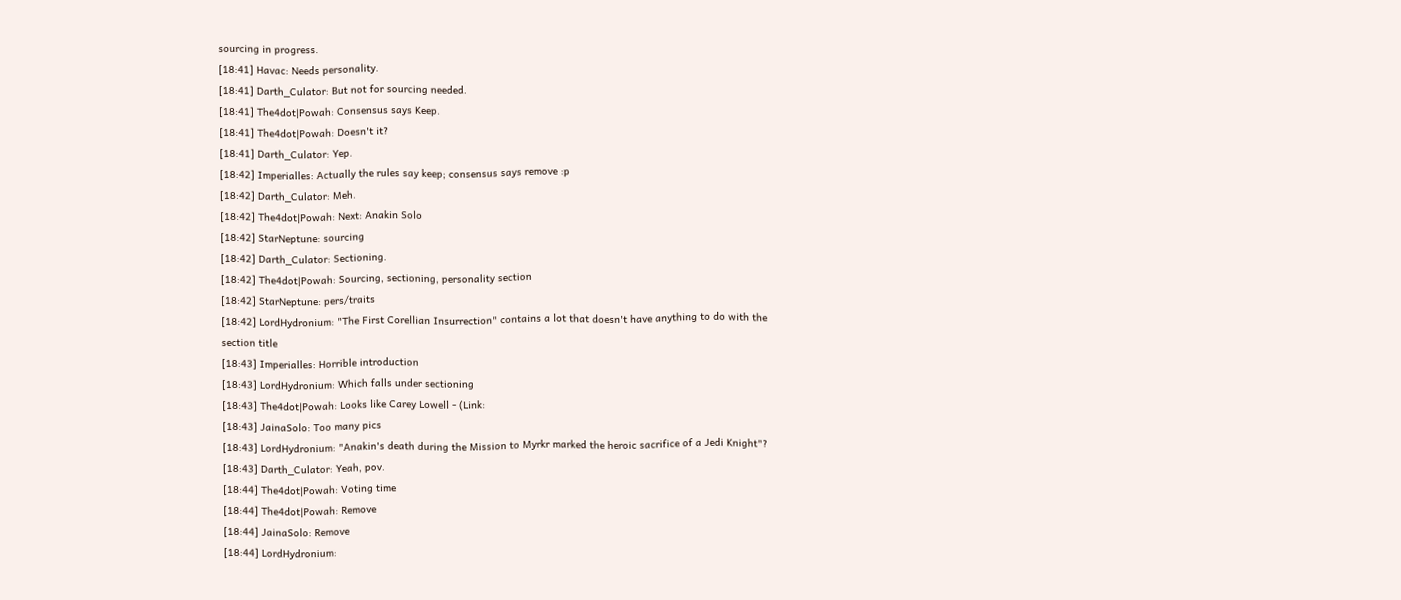sourcing in progress.
[18:41] Havac: Needs personality.
[18:41] Darth_Culator: But not for sourcing needed.
[18:41] The4dot|Powah: Consensus says Keep.
[18:41] The4dot|Powah: Doesn't it?
[18:41] Darth_Culator: Yep.
[18:42] Imperialles: Actually the rules say keep; consensus says remove :p
[18:42] Darth_Culator: Meh.
[18:42] The4dot|Powah: Next: Anakin Solo
[18:42] StarNeptune: sourcing
[18:42] Darth_Culator: Sectioning.
[18:42] The4dot|Powah: Sourcing, sectioning, personality section
[18:42] StarNeptune: pers/traits
[18:42] LordHydronium: "The First Corellian Insurrection" contains a lot that doesn't have anything to do with the section title
[18:43] Imperialles: Horrible introduction
[18:43] LordHydronium: Which falls under sectioning
[18:43] The4dot|Powah: Looks like Carey Lowell - (Link:
[18:43] JainaSolo: Too many pics
[18:43] LordHydronium: "Anakin's death during the Mission to Myrkr marked the heroic sacrifice of a Jedi Knight"?
[18:43] Darth_Culator: Yeah, pov.
[18:44] The4dot|Powah: Voting time
[18:44] The4dot|Powah: Remove
[18:44] JainaSolo: Remove
[18:44] LordHydronium: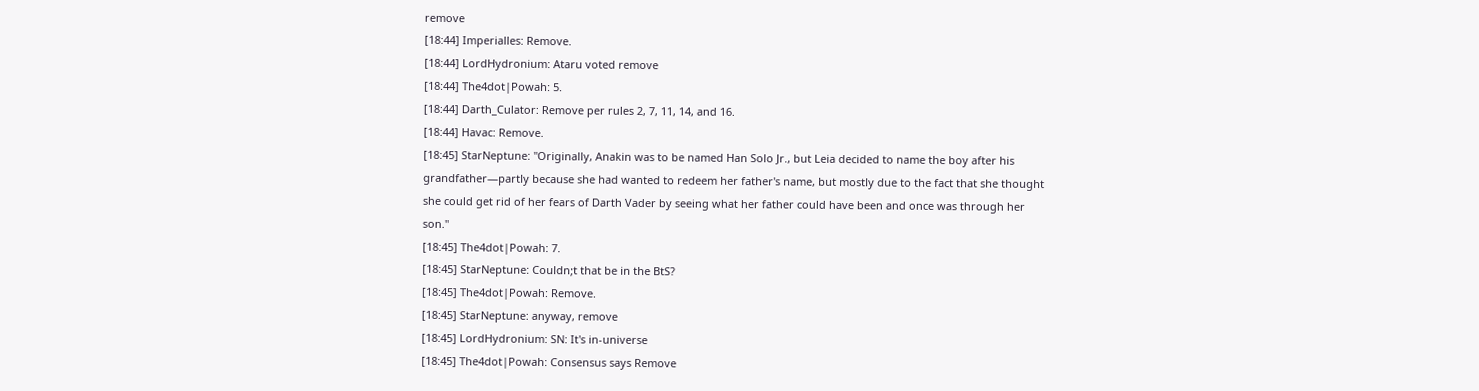remove
[18:44] Imperialles: Remove.
[18:44] LordHydronium: Ataru voted remove
[18:44] The4dot|Powah: 5.
[18:44] Darth_Culator: Remove per rules 2, 7, 11, 14, and 16.
[18:44] Havac: Remove.
[18:45] StarNeptune: "Originally, Anakin was to be named Han Solo Jr., but Leia decided to name the boy after his grandfather—partly because she had wanted to redeem her father's name, but mostly due to the fact that she thought she could get rid of her fears of Darth Vader by seeing what her father could have been and once was through her son."
[18:45] The4dot|Powah: 7.
[18:45] StarNeptune: Couldn;t that be in the BtS?
[18:45] The4dot|Powah: Remove.
[18:45] StarNeptune: anyway, remove
[18:45] LordHydronium: SN: It's in-universe
[18:45] The4dot|Powah: Consensus says Remove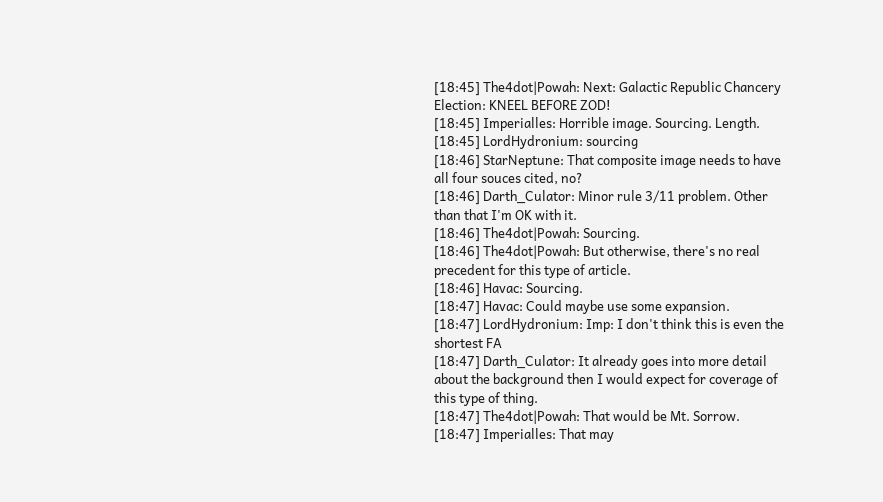[18:45] The4dot|Powah: Next: Galactic Republic Chancery Election: KNEEL BEFORE ZOD!
[18:45] Imperialles: Horrible image. Sourcing. Length.
[18:45] LordHydronium: sourcing
[18:46] StarNeptune: That composite image needs to have all four souces cited, no?
[18:46] Darth_Culator: Minor rule 3/11 problem. Other than that I'm OK with it.
[18:46] The4dot|Powah: Sourcing.
[18:46] The4dot|Powah: But otherwise, there's no real precedent for this type of article.
[18:46] Havac: Sourcing.
[18:47] Havac: Could maybe use some expansion.
[18:47] LordHydronium: Imp: I don't think this is even the shortest FA
[18:47] Darth_Culator: It already goes into more detail about the background then I would expect for coverage of this type of thing.
[18:47] The4dot|Powah: That would be Mt. Sorrow.
[18:47] Imperialles: That may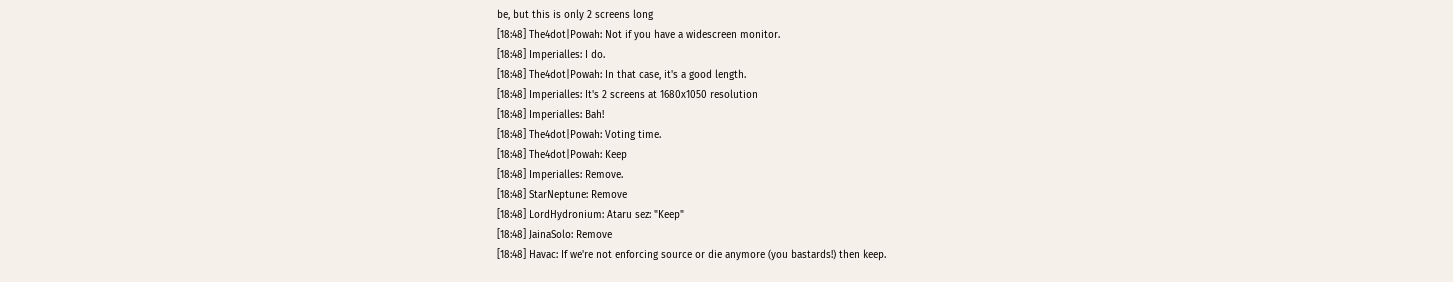be, but this is only 2 screens long
[18:48] The4dot|Powah: Not if you have a widescreen monitor.
[18:48] Imperialles: I do.
[18:48] The4dot|Powah: In that case, it's a good length.
[18:48] Imperialles: It's 2 screens at 1680x1050 resolution
[18:48] Imperialles: Bah!
[18:48] The4dot|Powah: Voting time.
[18:48] The4dot|Powah: Keep
[18:48] Imperialles: Remove.
[18:48] StarNeptune: Remove
[18:48] LordHydronium: Ataru sez: "Keep"
[18:48] JainaSolo: Remove
[18:48] Havac: If we're not enforcing source or die anymore (you bastards!) then keep.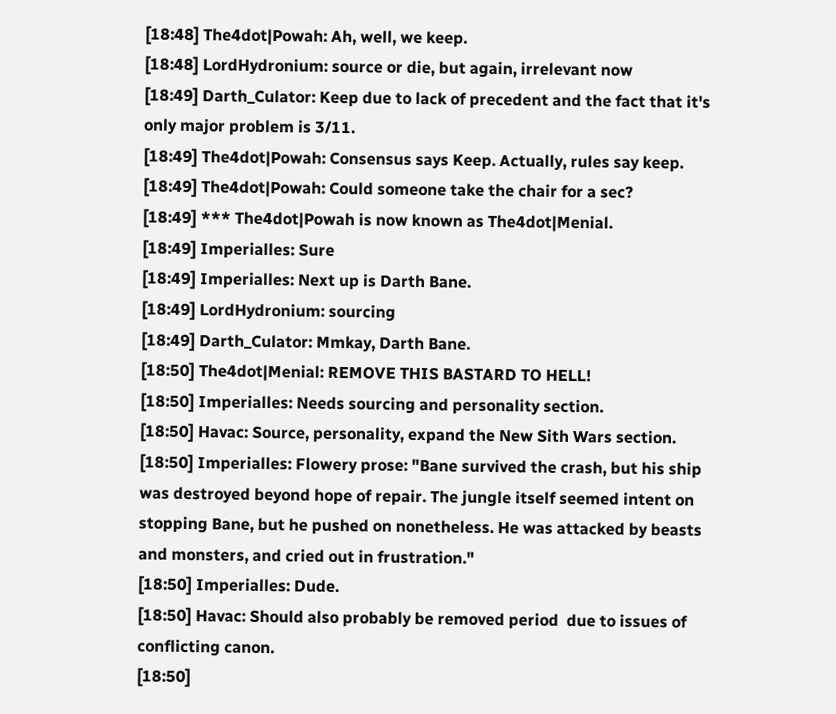[18:48] The4dot|Powah: Ah, well, we keep.
[18:48] LordHydronium: source or die, but again, irrelevant now
[18:49] Darth_Culator: Keep due to lack of precedent and the fact that it's only major problem is 3/11.
[18:49] The4dot|Powah: Consensus says Keep. Actually, rules say keep.
[18:49] The4dot|Powah: Could someone take the chair for a sec?
[18:49] *** The4dot|Powah is now known as The4dot|Menial.
[18:49] Imperialles: Sure
[18:49] Imperialles: Next up is Darth Bane.
[18:49] LordHydronium: sourcing
[18:49] Darth_Culator: Mmkay, Darth Bane.
[18:50] The4dot|Menial: REMOVE THIS BASTARD TO HELL!
[18:50] Imperialles: Needs sourcing and personality section.
[18:50] Havac: Source, personality, expand the New Sith Wars section.
[18:50] Imperialles: Flowery prose: "Bane survived the crash, but his ship was destroyed beyond hope of repair. The jungle itself seemed intent on stopping Bane, but he pushed on nonetheless. He was attacked by beasts and monsters, and cried out in frustration."
[18:50] Imperialles: Dude.
[18:50] Havac: Should also probably be removed period  due to issues of conflicting canon.
[18:50]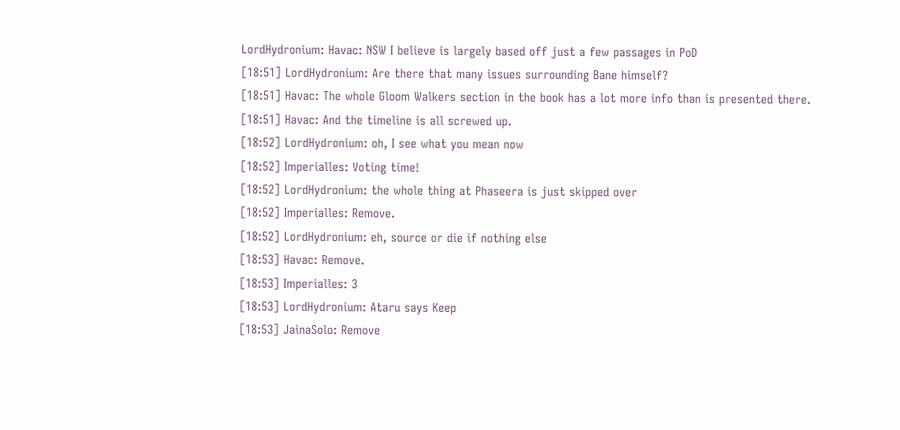LordHydronium: Havac: NSW I believe is largely based off just a few passages in PoD
[18:51] LordHydronium: Are there that many issues surrounding Bane himself?
[18:51] Havac: The whole Gloom Walkers section in the book has a lot more info than is presented there.
[18:51] Havac: And the timeline is all screwed up.
[18:52] LordHydronium: oh, I see what you mean now
[18:52] Imperialles: Voting time!
[18:52] LordHydronium: the whole thing at Phaseera is just skipped over
[18:52] Imperialles: Remove.
[18:52] LordHydronium: eh, source or die if nothing else
[18:53] Havac: Remove.
[18:53] Imperialles: 3
[18:53] LordHydronium: Ataru says Keep
[18:53] JainaSolo: Remove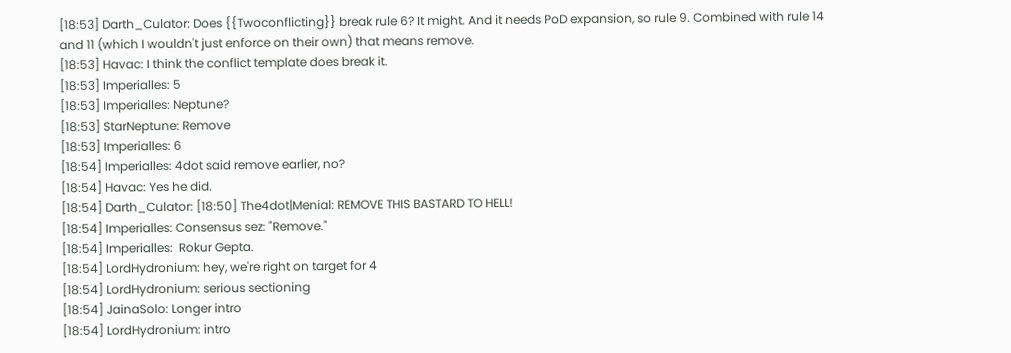[18:53] Darth_Culator: Does {{Twoconflicting}} break rule 6? It might. And it needs PoD expansion, so rule 9. Combined with rule 14 and 11 (which I wouldn't just enforce on their own) that means remove.
[18:53] Havac: I think the conflict template does break it.
[18:53] Imperialles: 5
[18:53] Imperialles: Neptune?
[18:53] StarNeptune: Remove
[18:53] Imperialles: 6
[18:54] Imperialles: 4dot said remove earlier, no?
[18:54] Havac: Yes he did.
[18:54] Darth_Culator: [18:50] The4dot|Menial: REMOVE THIS BASTARD TO HELL!
[18:54] Imperialles: Consensus sez: "Remove."
[18:54] Imperialles:  Rokur Gepta.
[18:54] LordHydronium: hey, we're right on target for 4
[18:54] LordHydronium: serious sectioning
[18:54] JainaSolo: Longer intro
[18:54] LordHydronium: intro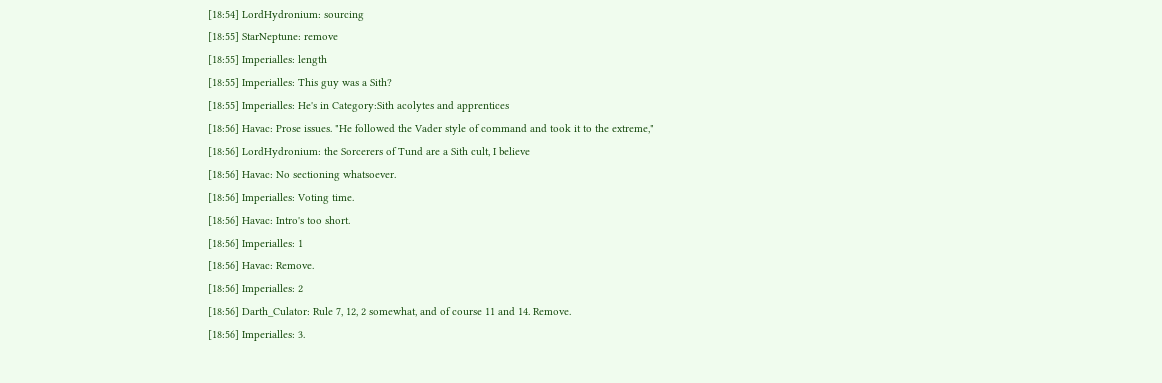[18:54] LordHydronium: sourcing
[18:55] StarNeptune: remove
[18:55] Imperialles: length
[18:55] Imperialles: This guy was a Sith?
[18:55] Imperialles: He's in Category:Sith acolytes and apprentices
[18:56] Havac: Prose issues. "He followed the Vader style of command and took it to the extreme,"
[18:56] LordHydronium: the Sorcerers of Tund are a Sith cult, I believe
[18:56] Havac: No sectioning whatsoever.
[18:56] Imperialles: Voting time.
[18:56] Havac: Intro's too short.
[18:56] Imperialles: 1
[18:56] Havac: Remove.
[18:56] Imperialles: 2
[18:56] Darth_Culator: Rule 7, 12, 2 somewhat, and of course 11 and 14. Remove.
[18:56] Imperialles: 3.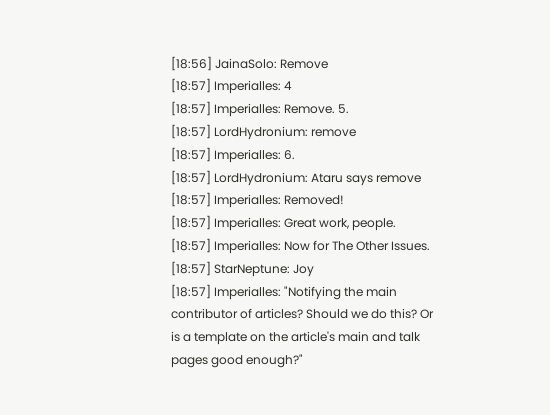[18:56] JainaSolo: Remove
[18:57] Imperialles: 4
[18:57] Imperialles: Remove. 5.
[18:57] LordHydronium: remove
[18:57] Imperialles: 6.
[18:57] LordHydronium: Ataru says remove
[18:57] Imperialles: Removed!
[18:57] Imperialles: Great work, people.
[18:57] Imperialles: Now for The Other Issues.
[18:57] StarNeptune: Joy
[18:57] Imperialles: "Notifying the main contributor of articles? Should we do this? Or is a template on the article's main and talk pages good enough?"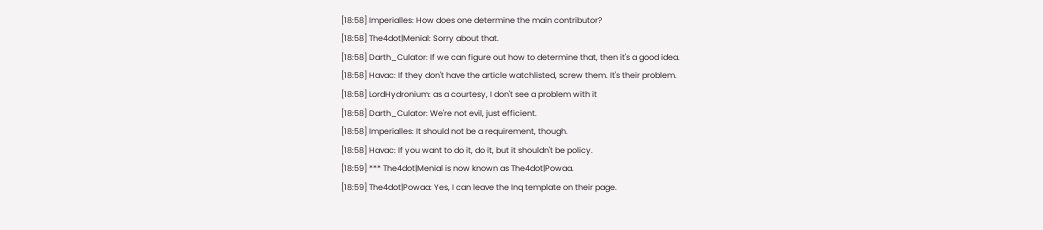[18:58] Imperialles: How does one determine the main contributor?
[18:58] The4dot|Menial: Sorry about that.
[18:58] Darth_Culator: If we can figure out how to determine that, then it's a good idea.
[18:58] Havac: If they don't have the article watchlisted, screw them. It's their problem.
[18:58] LordHydronium: as a courtesy, I don't see a problem with it
[18:58] Darth_Culator: We're not evil, just efficient.
[18:58] Imperialles: It should not be a requirement, though.
[18:58] Havac: If you want to do it, do it, but it shouldn't be policy.
[18:59] *** The4dot|Menial is now known as The4dot|Powaa.
[18:59] The4dot|Powaa: Yes, I can leave the Inq template on their page.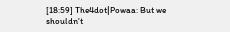[18:59] The4dot|Powaa: But we shouldn't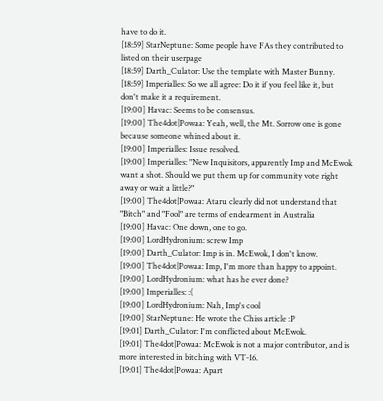have to do it.
[18:59] StarNeptune: Some people have FAs they contributed to listed on their userpage
[18:59] Darth_Culator: Use the template with Master Bunny.
[18:59] Imperialles: So we all agree: Do it if you feel like it, but don't make it a requirement.
[19:00] Havac: Seems to be consensus.
[19:00] The4dot|Powaa: Yeah, well, the Mt. Sorrow one is gone because someone whined about it.
[19:00] Imperialles: Issue resolved.
[19:00] Imperialles: "New Inquisitors, apparently Imp and McEwok want a shot. Should we put them up for community vote right away or wait a little?"
[19:00] The4dot|Powaa: Ataru clearly did not understand that "Bitch" and "Fool" are terms of endearment in Australia
[19:00] Havac: One down, one to go.
[19:00] LordHydronium: screw Imp
[19:00] Darth_Culator: Imp is in. McEwok, I don't know.
[19:00] The4dot|Powaa: Imp, I'm more than happy to appoint.
[19:00] LordHydronium: what has he ever done?
[19:00] Imperialles: :(
[19:00] LordHydronium: Nah, Imp's cool
[19:00] StarNeptune: He wrote the Chiss article :P
[19:01] Darth_Culator: I'm conflicted about McEwok.
[19:01] The4dot|Powaa: McEwok is not a major contributor, and is more interested in bitching with VT-16.
[19:01] The4dot|Powaa: Apart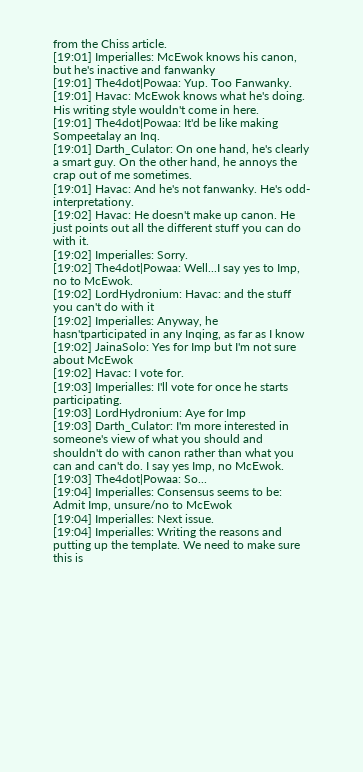from the Chiss article.
[19:01] Imperialles: McEwok knows his canon, but he's inactive and fanwanky
[19:01] The4dot|Powaa: Yup. Too Fanwanky.
[19:01] Havac: McEwok knows what he's doing. His writing style wouldn't come in here.
[19:01] The4dot|Powaa: It'd be like making Sompeetalay an Inq.
[19:01] Darth_Culator: On one hand, he's clearly a smart guy. On the other hand, he annoys the crap out of me sometimes.
[19:01] Havac: And he's not fanwanky. He's odd-interpretationy.
[19:02] Havac: He doesn't make up canon. He just points out all the different stuff you can do with it.
[19:02] Imperialles: Sorry.
[19:02] The4dot|Powaa: Well...I say yes to Imp, no to McEwok.
[19:02] LordHydronium: Havac: and the stuff you can't do with it
[19:02] Imperialles: Anyway, he hasn'tparticipated in any Inqing, as far as I know
[19:02] JainaSolo: Yes for Imp but I'm not sure about McEwok
[19:02] Havac: I vote for.
[19:03] Imperialles: I'll vote for once he starts participating.
[19:03] LordHydronium: Aye for Imp
[19:03] Darth_Culator: I'm more interested in someone's view of what you should and shouldn't do with canon rather than what you can and can't do. I say yes Imp, no McEwok.
[19:03] The4dot|Powaa: So...
[19:04] Imperialles: Consensus seems to be: Admit Imp, unsure/no to McEwok
[19:04] Imperialles: Next issue.
[19:04] Imperialles: Writing the reasons and putting up the template. We need to make sure this is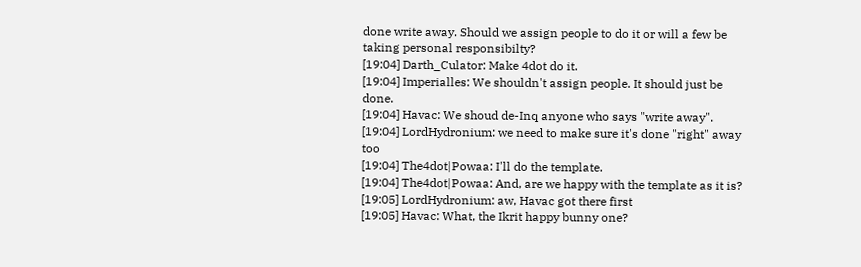done write away. Should we assign people to do it or will a few be taking personal responsibilty?
[19:04] Darth_Culator: Make 4dot do it.
[19:04] Imperialles: We shouldn't assign people. It should just be done.
[19:04] Havac: We shoud de-Inq anyone who says "write away".
[19:04] LordHydronium: we need to make sure it's done "right" away too
[19:04] The4dot|Powaa: I'll do the template.
[19:04] The4dot|Powaa: And, are we happy with the template as it is?
[19:05] LordHydronium: aw, Havac got there first
[19:05] Havac: What, the Ikrit happy bunny one?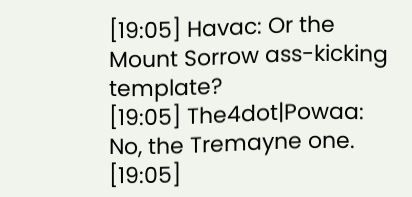[19:05] Havac: Or the Mount Sorrow ass-kicking template?
[19:05] The4dot|Powaa: No, the Tremayne one.
[19:05]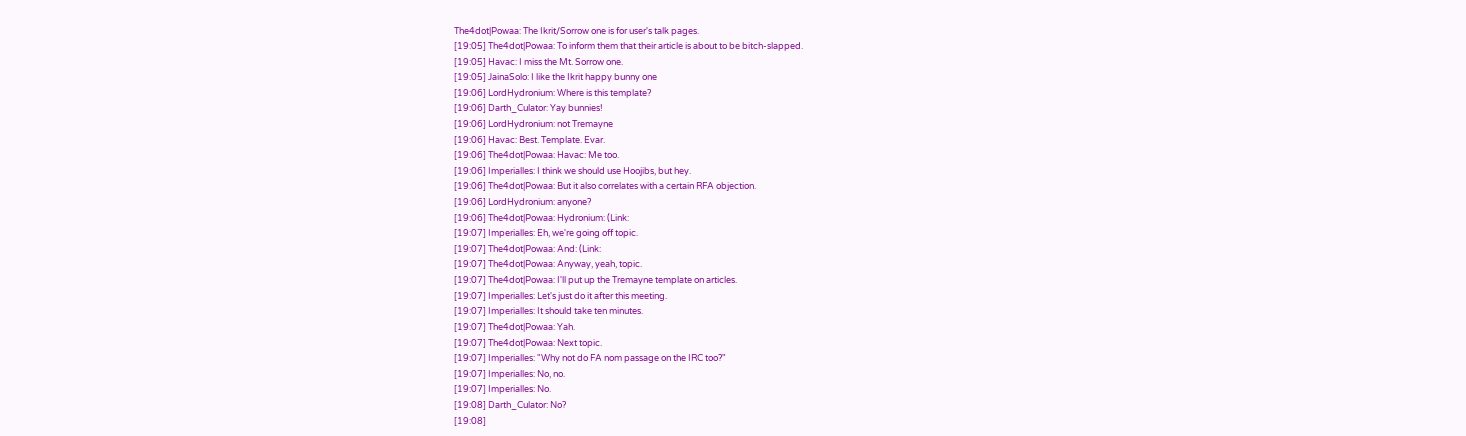The4dot|Powaa: The Ikrit/Sorrow one is for user's talk pages.
[19:05] The4dot|Powaa: To inform them that their article is about to be bitch-slapped.
[19:05] Havac: I miss the Mt. Sorrow one.
[19:05] JainaSolo: I like the Ikrit happy bunny one
[19:06] LordHydronium: Where is this template?
[19:06] Darth_Culator: Yay bunnies!
[19:06] LordHydronium: not Tremayne
[19:06] Havac: Best. Template. Evar.
[19:06] The4dot|Powaa: Havac: Me too.
[19:06] Imperialles: I think we should use Hoojibs, but hey.
[19:06] The4dot|Powaa: But it also correlates with a certain RFA objection.
[19:06] LordHydronium: anyone?
[19:06] The4dot|Powaa: Hydronium: (Link:
[19:07] Imperialles: Eh, we're going off topic.
[19:07] The4dot|Powaa: And: (Link:
[19:07] The4dot|Powaa: Anyway, yeah, topic.
[19:07] The4dot|Powaa: I'll put up the Tremayne template on articles.
[19:07] Imperialles: Let's just do it after this meeting.
[19:07] Imperialles: It should take ten minutes.
[19:07] The4dot|Powaa: Yah.
[19:07] The4dot|Powaa: Next topic.
[19:07] Imperialles: "Why not do FA nom passage on the IRC too?"
[19:07] Imperialles: No, no.
[19:07] Imperialles: No.
[19:08] Darth_Culator: No?
[19:08]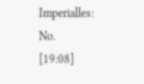Imperialles: No.
[19:08]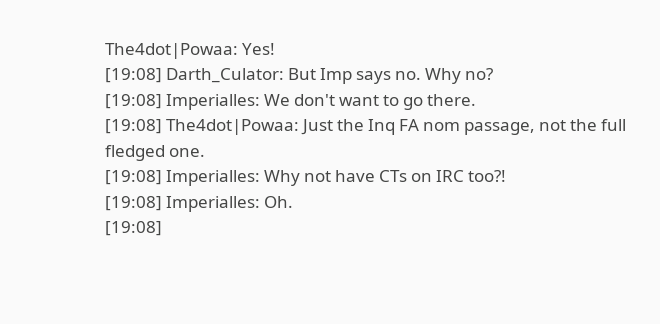The4dot|Powaa: Yes!
[19:08] Darth_Culator: But Imp says no. Why no?
[19:08] Imperialles: We don't want to go there.
[19:08] The4dot|Powaa: Just the Inq FA nom passage, not the full fledged one.
[19:08] Imperialles: Why not have CTs on IRC too?!
[19:08] Imperialles: Oh.
[19:08]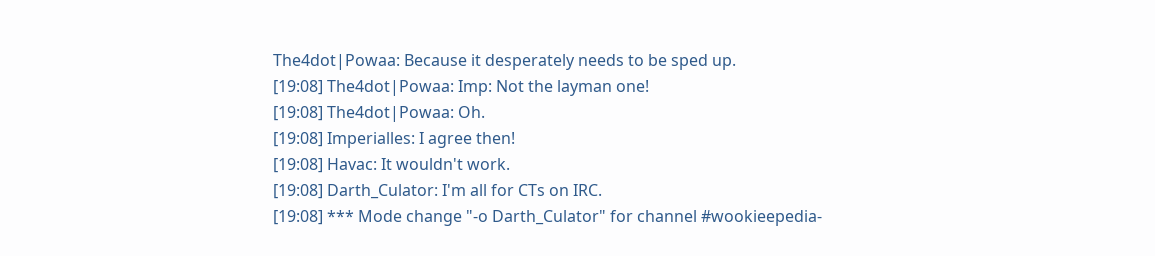The4dot|Powaa: Because it desperately needs to be sped up.
[19:08] The4dot|Powaa: Imp: Not the layman one!
[19:08] The4dot|Powaa: Oh.
[19:08] Imperialles: I agree then!
[19:08] Havac: It wouldn't work.
[19:08] Darth_Culator: I'm all for CTs on IRC.
[19:08] *** Mode change "-o Darth_Culator" for channel #wookieepedia-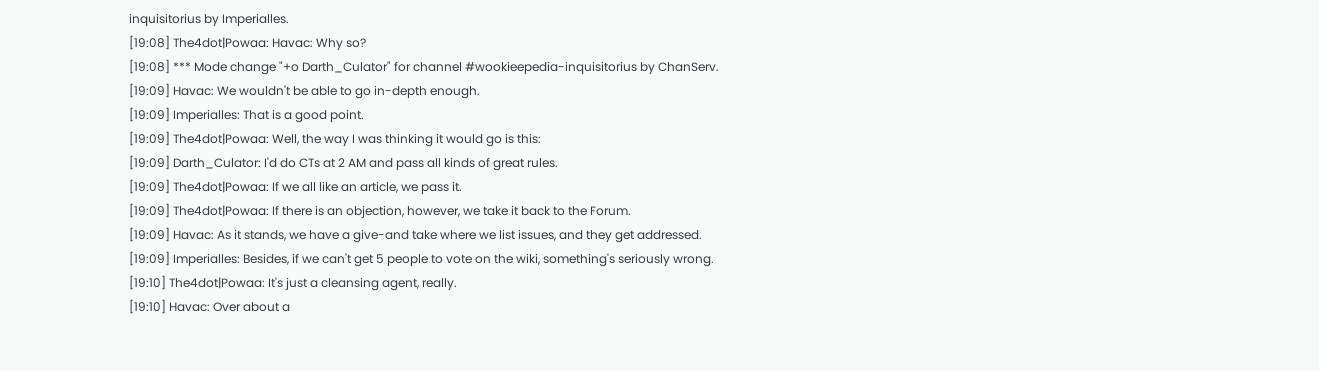inquisitorius by Imperialles.
[19:08] The4dot|Powaa: Havac: Why so?
[19:08] *** Mode change "+o Darth_Culator" for channel #wookieepedia-inquisitorius by ChanServ.
[19:09] Havac: We wouldn't be able to go in-depth enough.
[19:09] Imperialles: That is a good point.
[19:09] The4dot|Powaa: Well, the way I was thinking it would go is this:
[19:09] Darth_Culator: I'd do CTs at 2 AM and pass all kinds of great rules.
[19:09] The4dot|Powaa: If we all like an article, we pass it.
[19:09] The4dot|Powaa: If there is an objection, however, we take it back to the Forum.
[19:09] Havac: As it stands, we have a give-and take where we list issues, and they get addressed.
[19:09] Imperialles: Besides, if we can't get 5 people to vote on the wiki, something's seriously wrong.
[19:10] The4dot|Powaa: It's just a cleansing agent, really.
[19:10] Havac: Over about a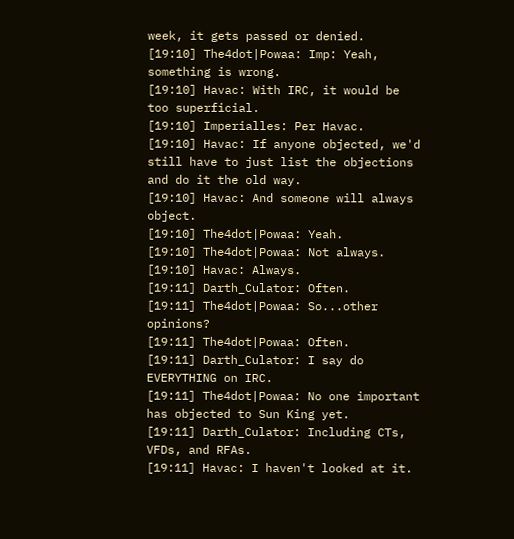week, it gets passed or denied.
[19:10] The4dot|Powaa: Imp: Yeah, something is wrong.
[19:10] Havac: With IRC, it would be too superficial.
[19:10] Imperialles: Per Havac.
[19:10] Havac: If anyone objected, we'd still have to just list the objections and do it the old way.
[19:10] Havac: And someone will always object.
[19:10] The4dot|Powaa: Yeah.
[19:10] The4dot|Powaa: Not always.
[19:10] Havac: Always.
[19:11] Darth_Culator: Often.
[19:11] The4dot|Powaa: So...other opinions?
[19:11] The4dot|Powaa: Often.
[19:11] Darth_Culator: I say do EVERYTHING on IRC.
[19:11] The4dot|Powaa: No one important has objected to Sun King yet.
[19:11] Darth_Culator: Including CTs, VFDs, and RFAs.
[19:11] Havac: I haven't looked at it.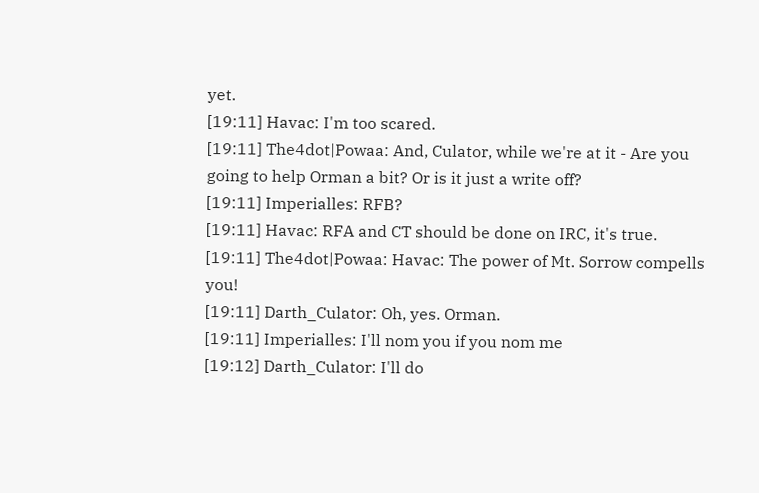yet.
[19:11] Havac: I'm too scared.
[19:11] The4dot|Powaa: And, Culator, while we're at it - Are you going to help Orman a bit? Or is it just a write off?
[19:11] Imperialles: RFB?
[19:11] Havac: RFA and CT should be done on IRC, it's true.
[19:11] The4dot|Powaa: Havac: The power of Mt. Sorrow compells you!
[19:11] Darth_Culator: Oh, yes. Orman.
[19:11] Imperialles: I'll nom you if you nom me
[19:12] Darth_Culator: I'll do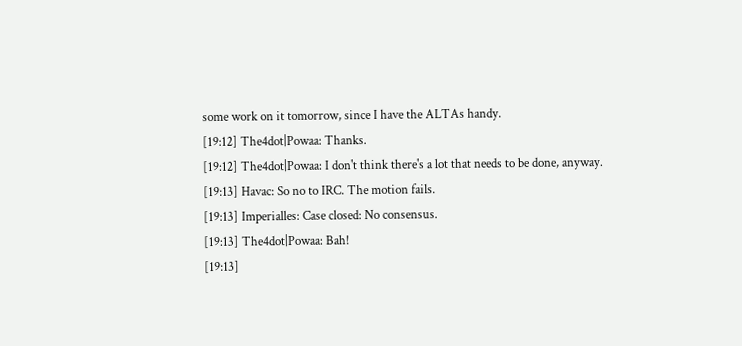some work on it tomorrow, since I have the ALTAs handy.
[19:12] The4dot|Powaa: Thanks.
[19:12] The4dot|Powaa: I don't think there's a lot that needs to be done, anyway.
[19:13] Havac: So no to IRC. The motion fails.
[19:13] Imperialles: Case closed: No consensus.
[19:13] The4dot|Powaa: Bah!
[19:13]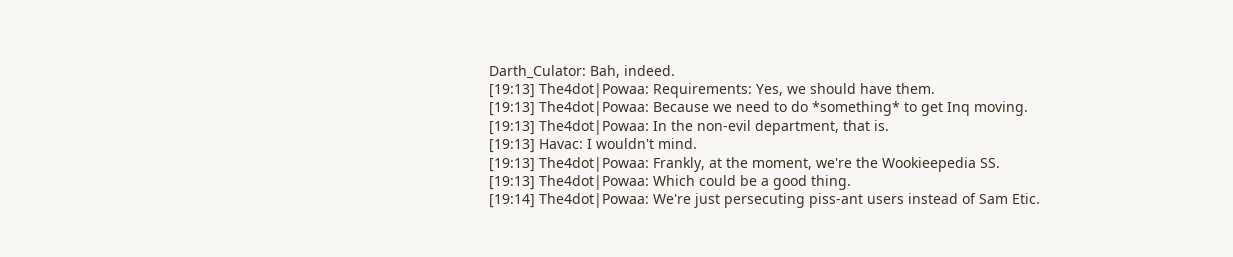Darth_Culator: Bah, indeed.
[19:13] The4dot|Powaa: Requirements: Yes, we should have them.
[19:13] The4dot|Powaa: Because we need to do *something* to get Inq moving.
[19:13] The4dot|Powaa: In the non-evil department, that is.
[19:13] Havac: I wouldn't mind.
[19:13] The4dot|Powaa: Frankly, at the moment, we're the Wookieepedia SS.
[19:13] The4dot|Powaa: Which could be a good thing.
[19:14] The4dot|Powaa: We're just persecuting piss-ant users instead of Sam Etic.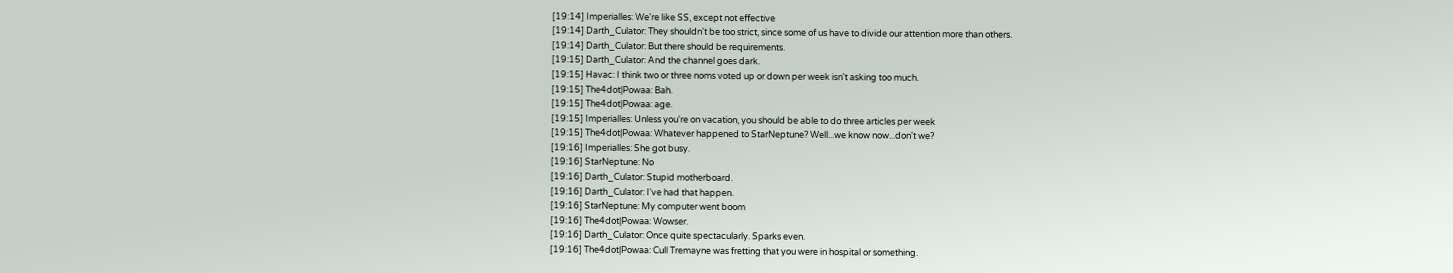[19:14] Imperialles: We're like SS, except not effective
[19:14] Darth_Culator: They shouldn't be too strict, since some of us have to divide our attention more than others.
[19:14] Darth_Culator: But there should be requirements.
[19:15] Darth_Culator: And the channel goes dark.
[19:15] Havac: I think two or three noms voted up or down per week isn't asking too much.
[19:15] The4dot|Powaa: Bah.
[19:15] The4dot|Powaa: age.
[19:15] Imperialles: Unless you're on vacation, you should be able to do three articles per week
[19:15] The4dot|Powaa: Whatever happened to StarNeptune? Well...we know now...don't we?
[19:16] Imperialles: She got busy.
[19:16] StarNeptune: No
[19:16] Darth_Culator: Stupid motherboard.
[19:16] Darth_Culator: I've had that happen.
[19:16] StarNeptune: My computer went boom
[19:16] The4dot|Powaa: Wowser.
[19:16] Darth_Culator: Once quite spectacularly. Sparks even.
[19:16] The4dot|Powaa: Cull Tremayne was fretting that you were in hospital or something.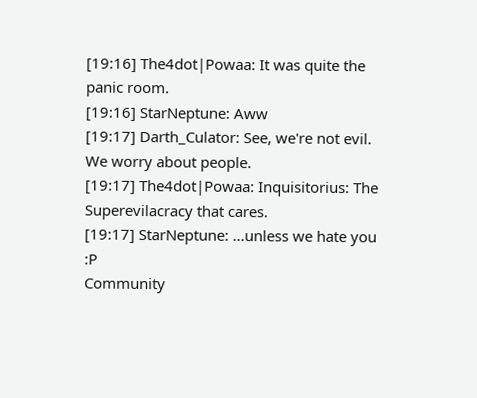[19:16] The4dot|Powaa: It was quite the panic room.
[19:16] StarNeptune: Aww
[19:17] Darth_Culator: See, we're not evil. We worry about people.
[19:17] The4dot|Powaa: Inquisitorius: The Superevilacracy that cares.
[19:17] StarNeptune: ...unless we hate you :P
Community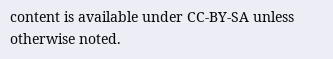content is available under CC-BY-SA unless otherwise noted.